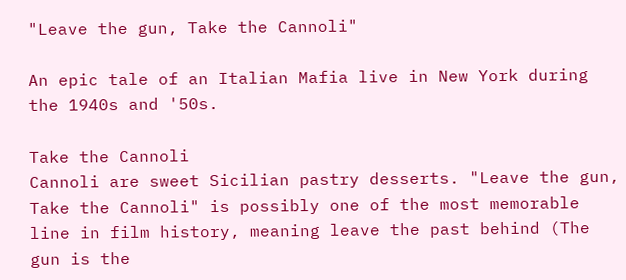"Leave the gun, Take the Cannoli"

An epic tale of an Italian Mafia live in New York during the 1940s and '50s.

Take the Cannoli
Cannoli are sweet Sicilian pastry desserts. "Leave the gun, Take the Cannoli" is possibly one of the most memorable line in film history, meaning leave the past behind (The gun is the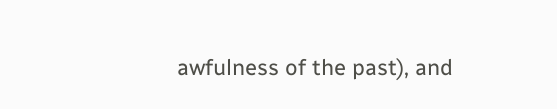awfulness of the past), and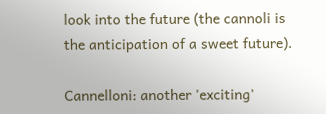look into the future (the cannoli is the anticipation of a sweet future).

Cannelloni: another 'exciting'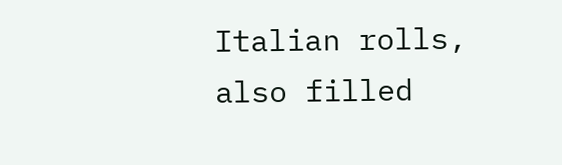Italian rolls, also filled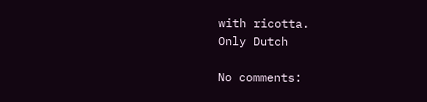with ricotta.
Only Dutch

No comments: